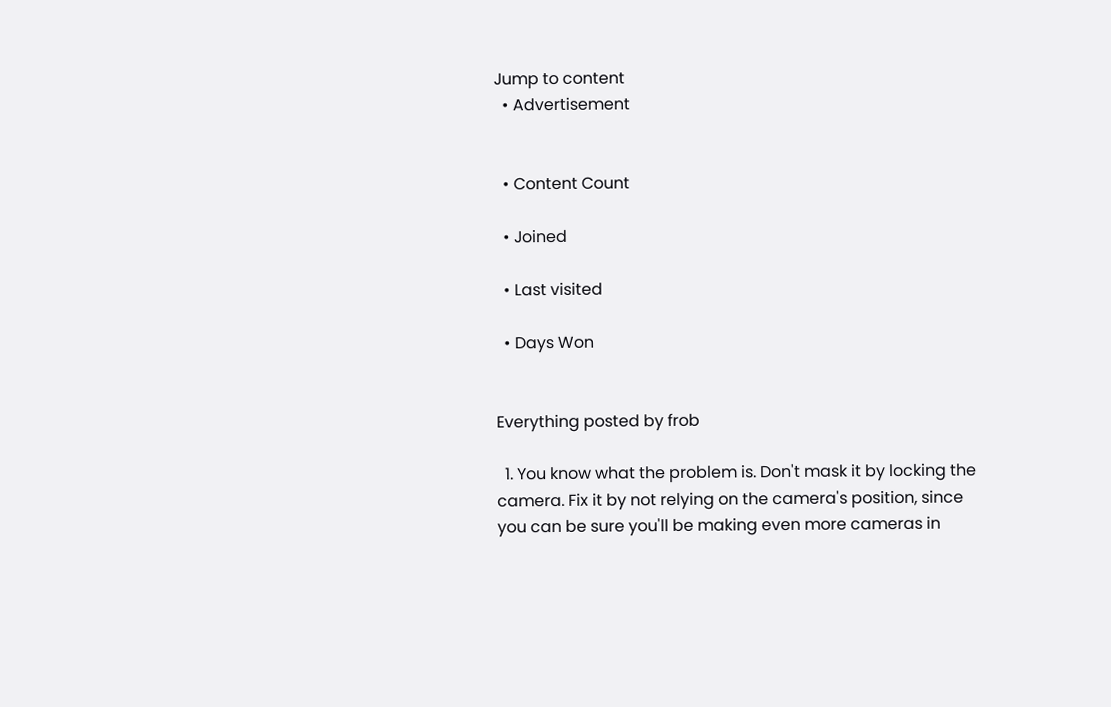Jump to content
  • Advertisement


  • Content Count

  • Joined

  • Last visited

  • Days Won


Everything posted by frob

  1. You know what the problem is. Don't mask it by locking the camera. Fix it by not relying on the camera's position, since you can be sure you'll be making even more cameras in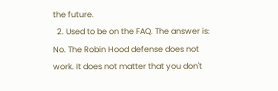the future.
  2. Used to be on the FAQ. The answer is: No. The Robin Hood defense does not work. It does not matter that you don't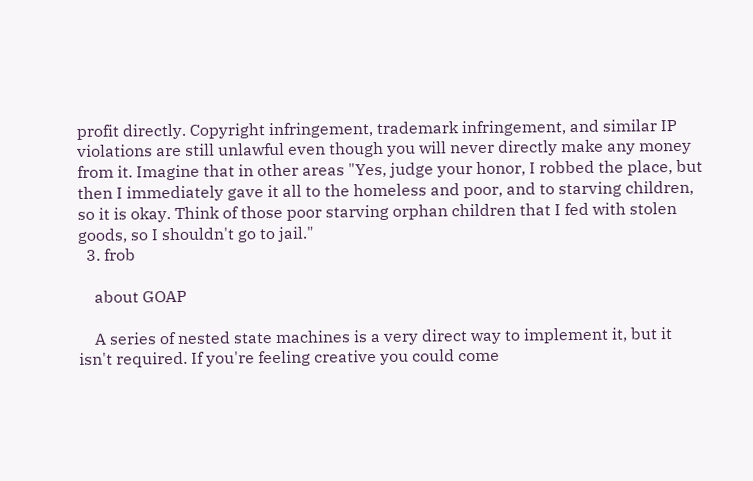profit directly. Copyright infringement, trademark infringement, and similar IP violations are still unlawful even though you will never directly make any money from it. Imagine that in other areas "Yes, judge your honor, I robbed the place, but then I immediately gave it all to the homeless and poor, and to starving children, so it is okay. Think of those poor starving orphan children that I fed with stolen goods, so I shouldn't go to jail."
  3. frob

    about GOAP

    A series of nested state machines is a very direct way to implement it, but it isn't required. If you're feeling creative you could come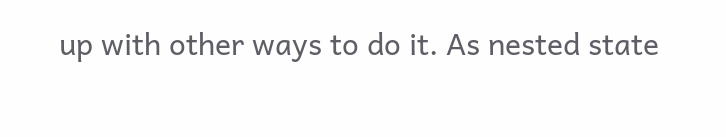up with other ways to do it. As nested state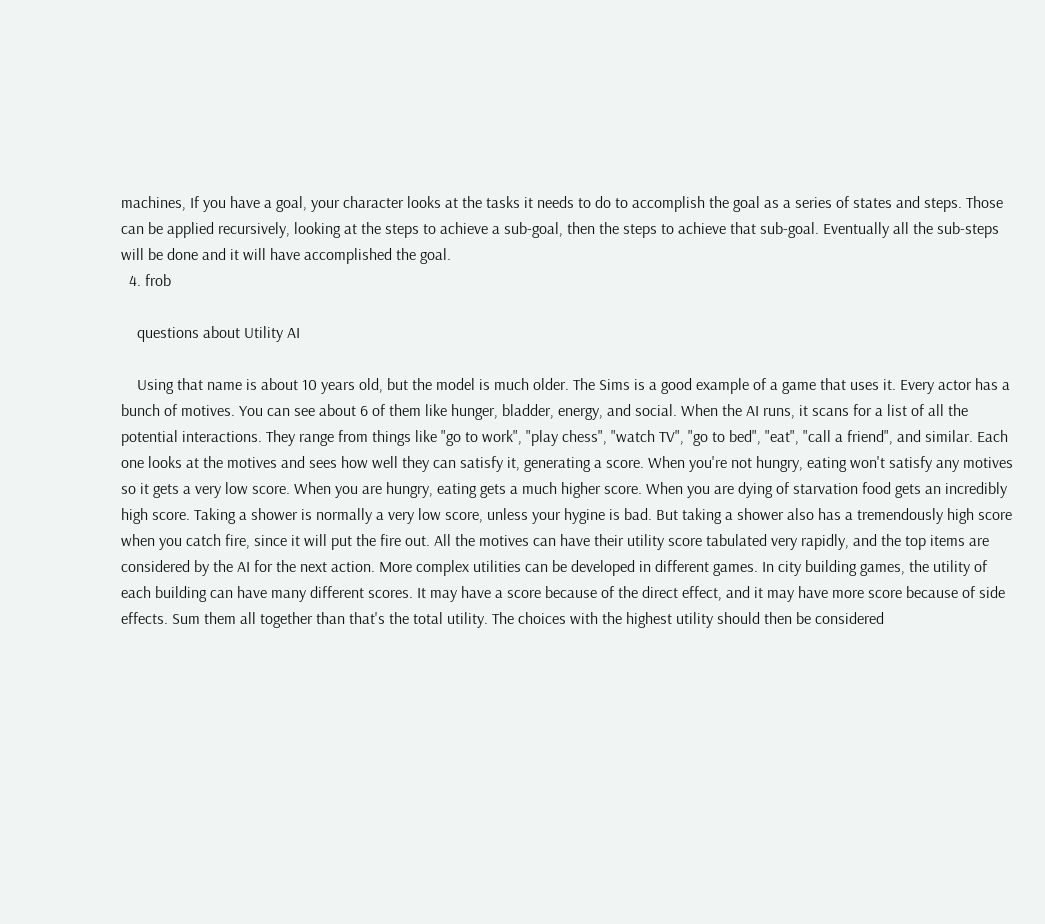machines, If you have a goal, your character looks at the tasks it needs to do to accomplish the goal as a series of states and steps. Those can be applied recursively, looking at the steps to achieve a sub-goal, then the steps to achieve that sub-goal. Eventually all the sub-steps will be done and it will have accomplished the goal.
  4. frob

    questions about Utility AI

    Using that name is about 10 years old, but the model is much older. The Sims is a good example of a game that uses it. Every actor has a bunch of motives. You can see about 6 of them like hunger, bladder, energy, and social. When the AI runs, it scans for a list of all the potential interactions. They range from things like "go to work", "play chess", "watch TV", "go to bed", "eat", "call a friend", and similar. Each one looks at the motives and sees how well they can satisfy it, generating a score. When you're not hungry, eating won't satisfy any motives so it gets a very low score. When you are hungry, eating gets a much higher score. When you are dying of starvation food gets an incredibly high score. Taking a shower is normally a very low score, unless your hygine is bad. But taking a shower also has a tremendously high score when you catch fire, since it will put the fire out. All the motives can have their utility score tabulated very rapidly, and the top items are considered by the AI for the next action. More complex utilities can be developed in different games. In city building games, the utility of each building can have many different scores. It may have a score because of the direct effect, and it may have more score because of side effects. Sum them all together than that's the total utility. The choices with the highest utility should then be considered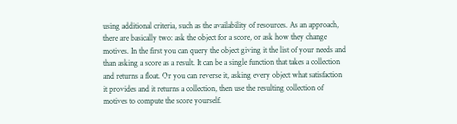using additional criteria, such as the availability of resources. As an approach, there are basically two: ask the object for a score, or ask how they change motives. In the first you can query the object giving it the list of your needs and than asking a score as a result. It can be a single function that takes a collection and returns a float. Or you can reverse it, asking every object what satisfaction it provides and it returns a collection, then use the resulting collection of motives to compute the score yourself.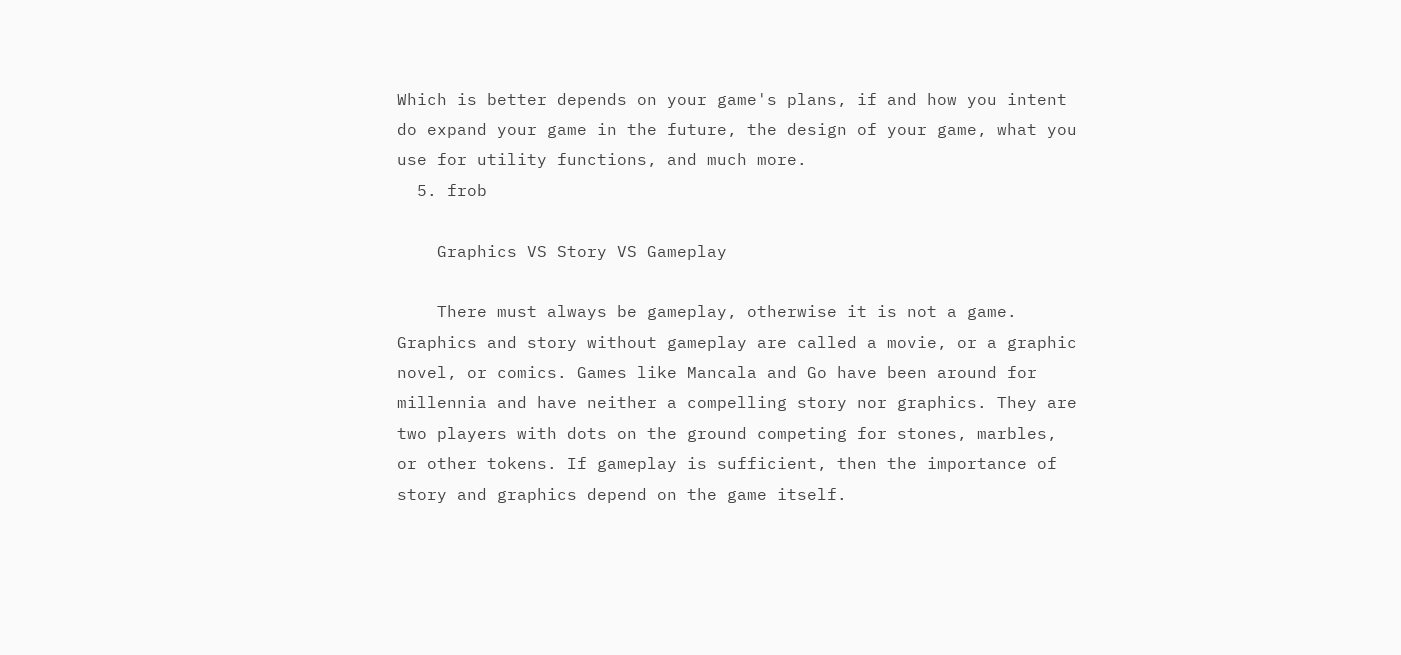Which is better depends on your game's plans, if and how you intent do expand your game in the future, the design of your game, what you use for utility functions, and much more.
  5. frob

    Graphics VS Story VS Gameplay

    There must always be gameplay, otherwise it is not a game. Graphics and story without gameplay are called a movie, or a graphic novel, or comics. Games like Mancala and Go have been around for millennia and have neither a compelling story nor graphics. They are two players with dots on the ground competing for stones, marbles, or other tokens. If gameplay is sufficient, then the importance of story and graphics depend on the game itself.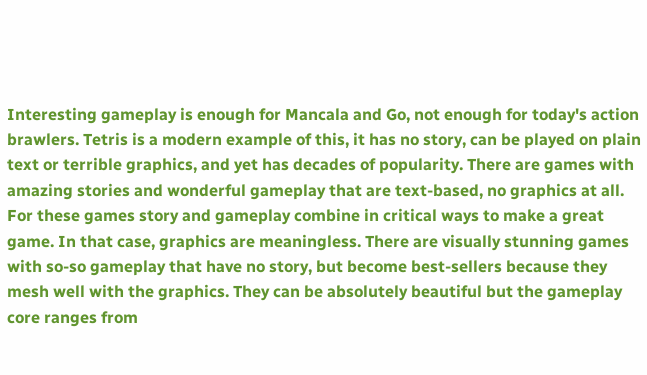Interesting gameplay is enough for Mancala and Go, not enough for today's action brawlers. Tetris is a modern example of this, it has no story, can be played on plain text or terrible graphics, and yet has decades of popularity. There are games with amazing stories and wonderful gameplay that are text-based, no graphics at all. For these games story and gameplay combine in critical ways to make a great game. In that case, graphics are meaningless. There are visually stunning games with so-so gameplay that have no story, but become best-sellers because they mesh well with the graphics. They can be absolutely beautiful but the gameplay core ranges from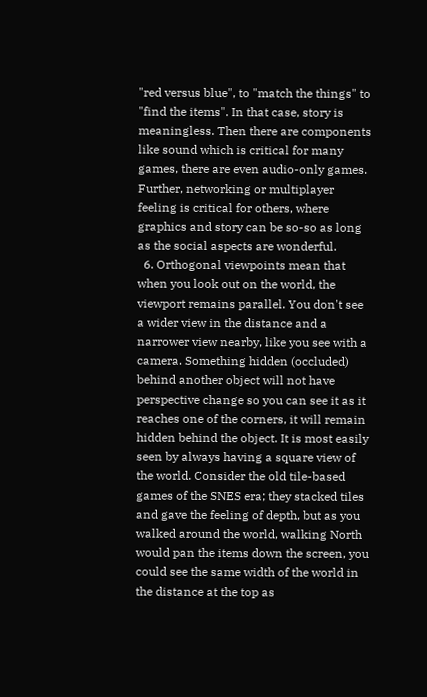"red versus blue", to "match the things" to "find the items". In that case, story is meaningless. Then there are components like sound which is critical for many games, there are even audio-only games. Further, networking or multiplayer feeling is critical for others, where graphics and story can be so-so as long as the social aspects are wonderful.
  6. Orthogonal viewpoints mean that when you look out on the world, the viewport remains parallel. You don't see a wider view in the distance and a narrower view nearby, like you see with a camera. Something hidden (occluded) behind another object will not have perspective change so you can see it as it reaches one of the corners, it will remain hidden behind the object. It is most easily seen by always having a square view of the world. Consider the old tile-based games of the SNES era; they stacked tiles and gave the feeling of depth, but as you walked around the world, walking North would pan the items down the screen, you could see the same width of the world in the distance at the top as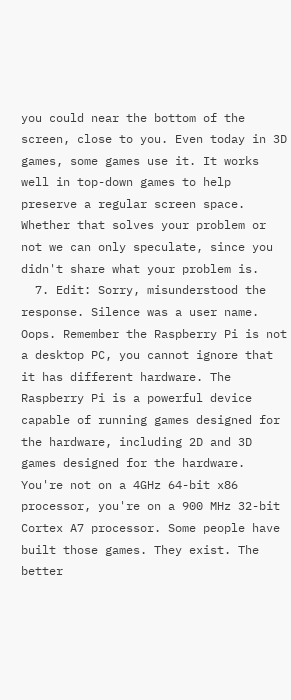you could near the bottom of the screen, close to you. Even today in 3D games, some games use it. It works well in top-down games to help preserve a regular screen space. Whether that solves your problem or not we can only speculate, since you didn't share what your problem is.
  7. Edit: Sorry, misunderstood the response. Silence was a user name. Oops. Remember the Raspberry Pi is not a desktop PC, you cannot ignore that it has different hardware. The Raspberry Pi is a powerful device capable of running games designed for the hardware, including 2D and 3D games designed for the hardware. You're not on a 4GHz 64-bit x86 processor, you're on a 900 MHz 32-bit Cortex A7 processor. Some people have built those games. They exist. The better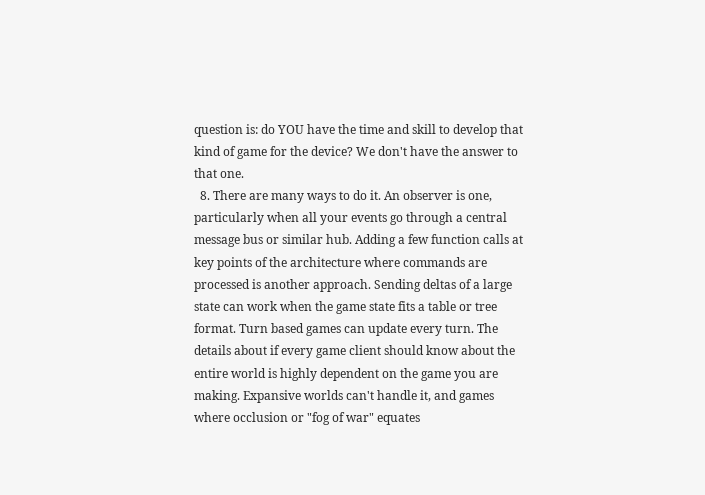question is: do YOU have the time and skill to develop that kind of game for the device? We don't have the answer to that one.
  8. There are many ways to do it. An observer is one, particularly when all your events go through a central message bus or similar hub. Adding a few function calls at key points of the architecture where commands are processed is another approach. Sending deltas of a large state can work when the game state fits a table or tree format. Turn based games can update every turn. The details about if every game client should know about the entire world is highly dependent on the game you are making. Expansive worlds can't handle it, and games where occlusion or "fog of war" equates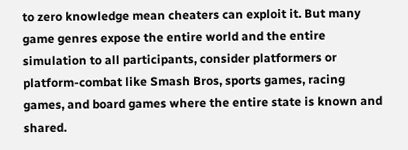to zero knowledge mean cheaters can exploit it. But many game genres expose the entire world and the entire simulation to all participants, consider platformers or platform-combat like Smash Bros, sports games, racing games, and board games where the entire state is known and shared.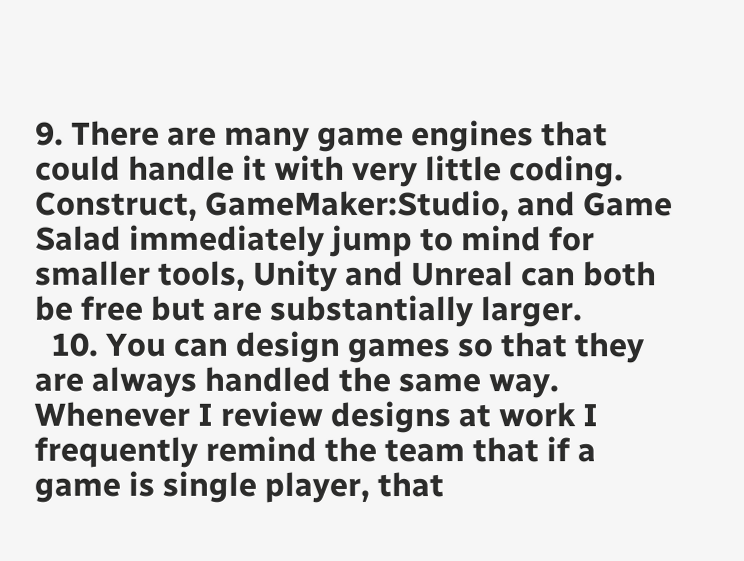9. There are many game engines that could handle it with very little coding. Construct, GameMaker:Studio, and Game Salad immediately jump to mind for smaller tools, Unity and Unreal can both be free but are substantially larger.
  10. You can design games so that they are always handled the same way. Whenever I review designs at work I frequently remind the team that if a game is single player, that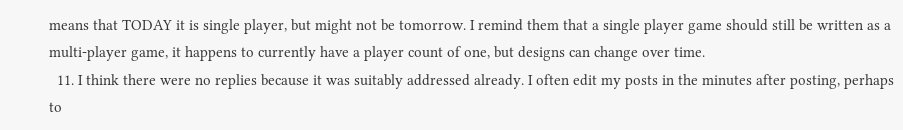means that TODAY it is single player, but might not be tomorrow. I remind them that a single player game should still be written as a multi-player game, it happens to currently have a player count of one, but designs can change over time.
  11. I think there were no replies because it was suitably addressed already. I often edit my posts in the minutes after posting, perhaps to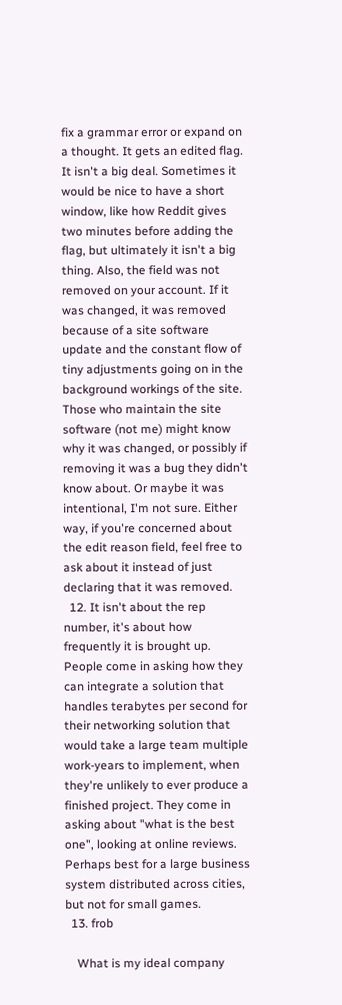fix a grammar error or expand on a thought. It gets an edited flag. It isn't a big deal. Sometimes it would be nice to have a short window, like how Reddit gives two minutes before adding the flag, but ultimately it isn't a big thing. Also, the field was not removed on your account. If it was changed, it was removed because of a site software update and the constant flow of tiny adjustments going on in the background workings of the site. Those who maintain the site software (not me) might know why it was changed, or possibly if removing it was a bug they didn't know about. Or maybe it was intentional, I'm not sure. Either way, if you're concerned about the edit reason field, feel free to ask about it instead of just declaring that it was removed.
  12. It isn't about the rep number, it's about how frequently it is brought up. People come in asking how they can integrate a solution that handles terabytes per second for their networking solution that would take a large team multiple work-years to implement, when they're unlikely to ever produce a finished project. They come in asking about "what is the best one", looking at online reviews. Perhaps best for a large business system distributed across cities, but not for small games.
  13. frob

    What is my ideal company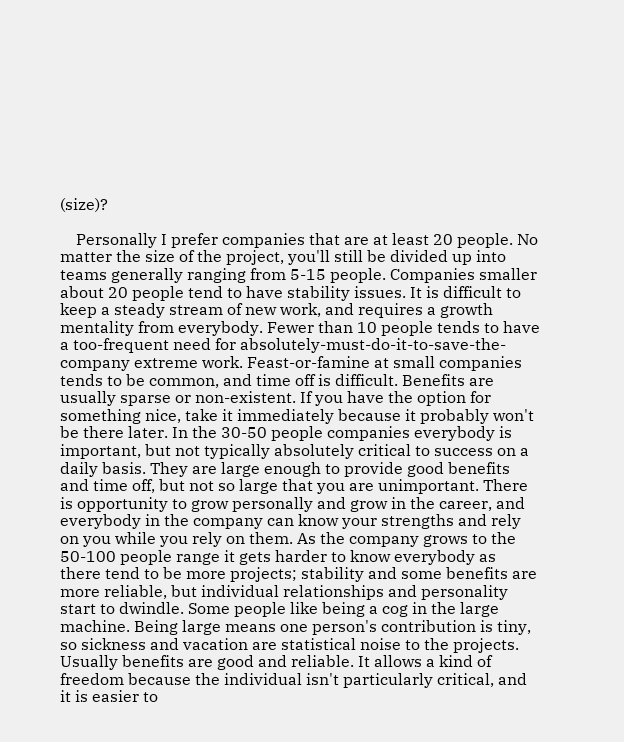(size)?

    Personally I prefer companies that are at least 20 people. No matter the size of the project, you'll still be divided up into teams generally ranging from 5-15 people. Companies smaller about 20 people tend to have stability issues. It is difficult to keep a steady stream of new work, and requires a growth mentality from everybody. Fewer than 10 people tends to have a too-frequent need for absolutely-must-do-it-to-save-the-company extreme work. Feast-or-famine at small companies tends to be common, and time off is difficult. Benefits are usually sparse or non-existent. If you have the option for something nice, take it immediately because it probably won't be there later. In the 30-50 people companies everybody is important, but not typically absolutely critical to success on a daily basis. They are large enough to provide good benefits and time off, but not so large that you are unimportant. There is opportunity to grow personally and grow in the career, and everybody in the company can know your strengths and rely on you while you rely on them. As the company grows to the 50-100 people range it gets harder to know everybody as there tend to be more projects; stability and some benefits are more reliable, but individual relationships and personality start to dwindle. Some people like being a cog in the large machine. Being large means one person's contribution is tiny, so sickness and vacation are statistical noise to the projects. Usually benefits are good and reliable. It allows a kind of freedom because the individual isn't particularly critical, and it is easier to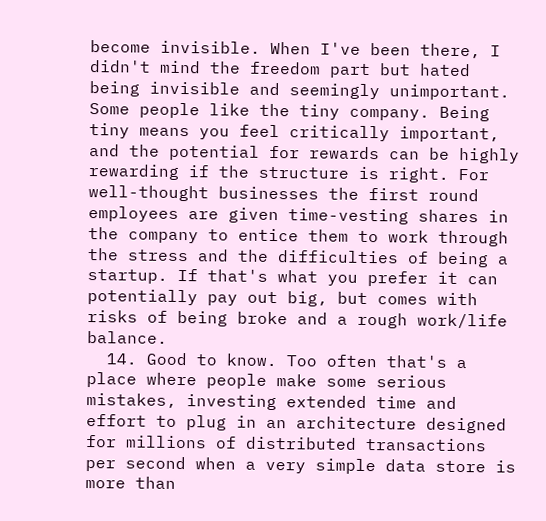become invisible. When I've been there, I didn't mind the freedom part but hated being invisible and seemingly unimportant. Some people like the tiny company. Being tiny means you feel critically important, and the potential for rewards can be highly rewarding if the structure is right. For well-thought businesses the first round employees are given time-vesting shares in the company to entice them to work through the stress and the difficulties of being a startup. If that's what you prefer it can potentially pay out big, but comes with risks of being broke and a rough work/life balance.
  14. Good to know. Too often that's a place where people make some serious mistakes, investing extended time and effort to plug in an architecture designed for millions of distributed transactions per second when a very simple data store is more than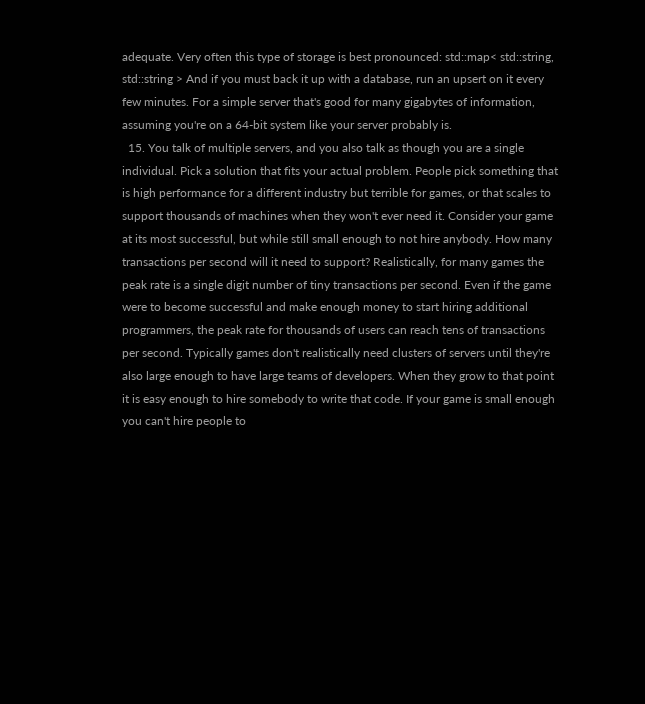adequate. Very often this type of storage is best pronounced: std::map< std::string, std::string > And if you must back it up with a database, run an upsert on it every few minutes. For a simple server that's good for many gigabytes of information, assuming you're on a 64-bit system like your server probably is.
  15. You talk of multiple servers, and you also talk as though you are a single individual. Pick a solution that fits your actual problem. People pick something that is high performance for a different industry but terrible for games, or that scales to support thousands of machines when they won't ever need it. Consider your game at its most successful, but while still small enough to not hire anybody. How many transactions per second will it need to support? Realistically, for many games the peak rate is a single digit number of tiny transactions per second. Even if the game were to become successful and make enough money to start hiring additional programmers, the peak rate for thousands of users can reach tens of transactions per second. Typically games don't realistically need clusters of servers until they're also large enough to have large teams of developers. When they grow to that point it is easy enough to hire somebody to write that code. If your game is small enough you can't hire people to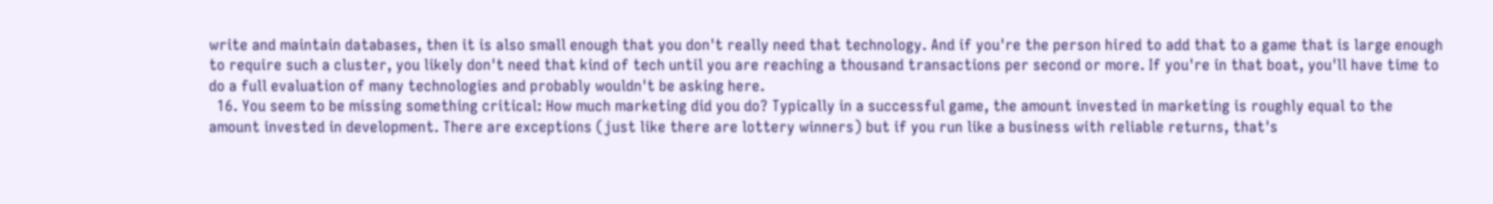write and maintain databases, then it is also small enough that you don't really need that technology. And if you're the person hired to add that to a game that is large enough to require such a cluster, you likely don't need that kind of tech until you are reaching a thousand transactions per second or more. If you're in that boat, you'll have time to do a full evaluation of many technologies and probably wouldn't be asking here.
  16. You seem to be missing something critical: How much marketing did you do? Typically in a successful game, the amount invested in marketing is roughly equal to the amount invested in development. There are exceptions (just like there are lottery winners) but if you run like a business with reliable returns, that's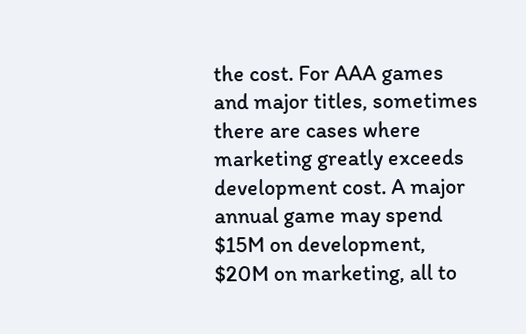the cost. For AAA games and major titles, sometimes there are cases where marketing greatly exceeds development cost. A major annual game may spend $15M on development, $20M on marketing, all to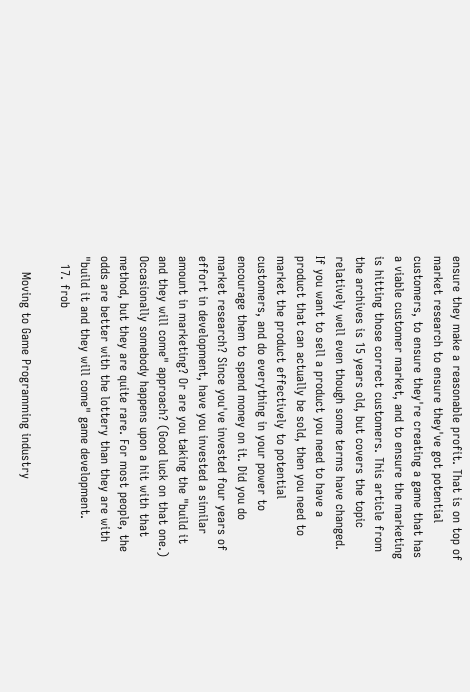ensure they make a reasonable profit. That is on top of market research to ensure they've got potential customers, to ensure they're creating a game that has a viable customer market, and to ensure the marketing is hitting those correct customers. This article from the archives is 15 years old, but covers the topic relatively well even though some terms have changed. If you want to sell a product you need to have a product that can actually be sold, then you need to market the product effectively to potential customers, and do everything in your power to encourage them to spend money on it. Did you do market research? Since you've invested four years of effort in development, have you invested a similar amount in marketing? Or are you taking the "build it and they will come" approach? (Good luck on that one.) Occasionally somebody happens upon a hit with that method, but they are quite rare. For most people, the odds are better with the lottery than they are with "build it and they will come" game development.
  17. frob

    Moving to Game Programming industry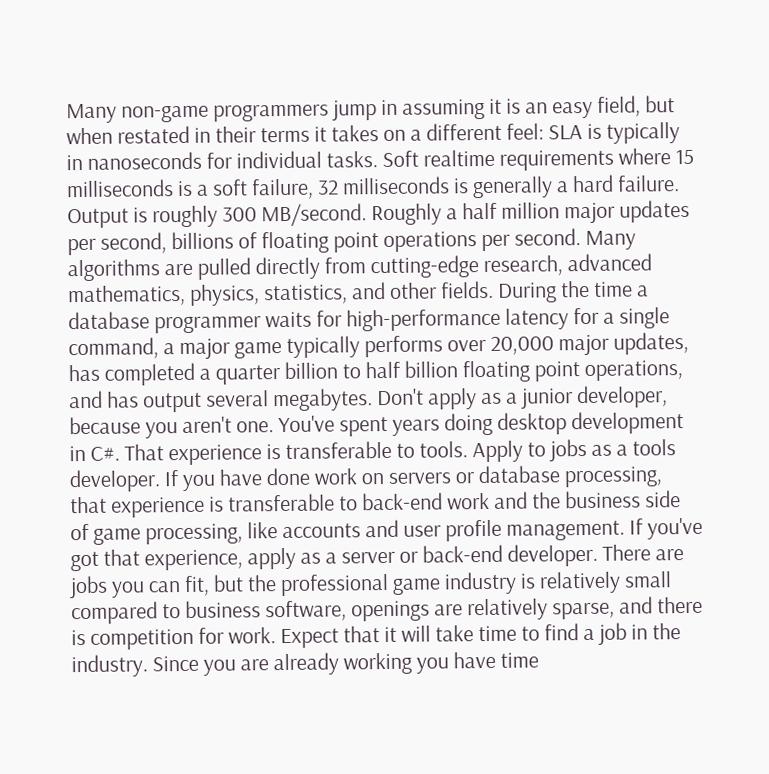Many non-game programmers jump in assuming it is an easy field, but when restated in their terms it takes on a different feel: SLA is typically in nanoseconds for individual tasks. Soft realtime requirements where 15 milliseconds is a soft failure, 32 milliseconds is generally a hard failure. Output is roughly 300 MB/second. Roughly a half million major updates per second, billions of floating point operations per second. Many algorithms are pulled directly from cutting-edge research, advanced mathematics, physics, statistics, and other fields. During the time a database programmer waits for high-performance latency for a single command, a major game typically performs over 20,000 major updates, has completed a quarter billion to half billion floating point operations, and has output several megabytes. Don't apply as a junior developer, because you aren't one. You've spent years doing desktop development in C#. That experience is transferable to tools. Apply to jobs as a tools developer. If you have done work on servers or database processing, that experience is transferable to back-end work and the business side of game processing, like accounts and user profile management. If you've got that experience, apply as a server or back-end developer. There are jobs you can fit, but the professional game industry is relatively small compared to business software, openings are relatively sparse, and there is competition for work. Expect that it will take time to find a job in the industry. Since you are already working you have time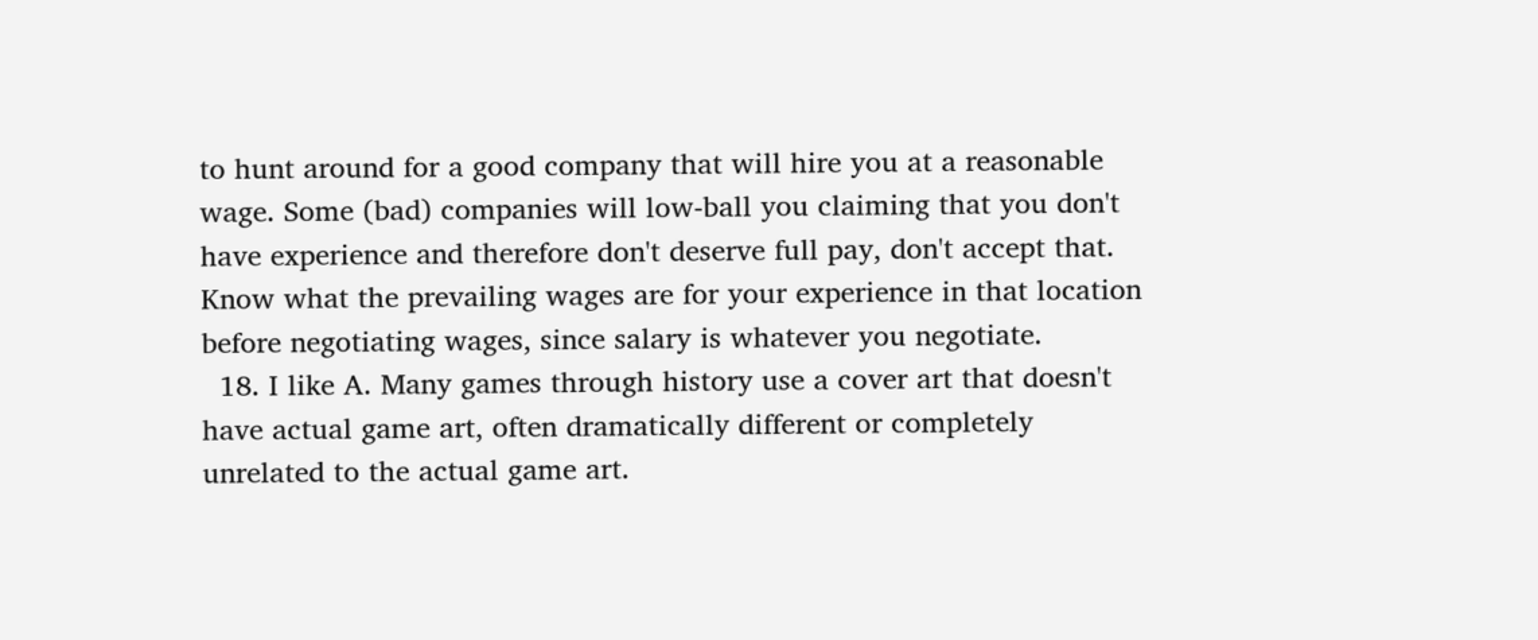to hunt around for a good company that will hire you at a reasonable wage. Some (bad) companies will low-ball you claiming that you don't have experience and therefore don't deserve full pay, don't accept that. Know what the prevailing wages are for your experience in that location before negotiating wages, since salary is whatever you negotiate.
  18. I like A. Many games through history use a cover art that doesn't have actual game art, often dramatically different or completely unrelated to the actual game art.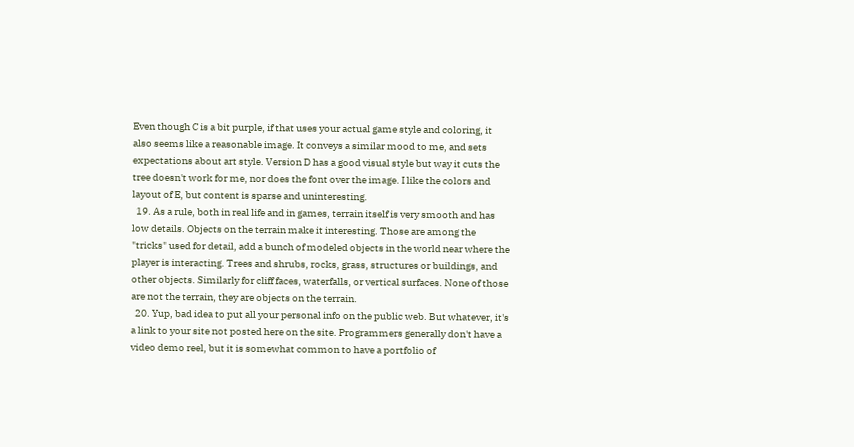Even though C is a bit purple, if that uses your actual game style and coloring, it also seems like a reasonable image. It conveys a similar mood to me, and sets expectations about art style. Version D has a good visual style but way it cuts the tree doesn't work for me, nor does the font over the image. I like the colors and layout of E, but content is sparse and uninteresting.
  19. As a rule, both in real life and in games, terrain itself is very smooth and has low details. Objects on the terrain make it interesting. Those are among the "tricks" used for detail, add a bunch of modeled objects in the world near where the player is interacting. Trees and shrubs, rocks, grass, structures or buildings, and other objects. Similarly for cliff faces, waterfalls, or vertical surfaces. None of those are not the terrain, they are objects on the terrain.
  20. Yup, bad idea to put all your personal info on the public web. But whatever, it's a link to your site not posted here on the site. Programmers generally don't have a video demo reel, but it is somewhat common to have a portfolio of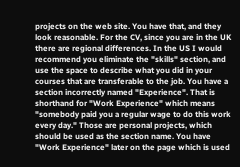projects on the web site. You have that, and they look reasonable. For the CV, since you are in the UK there are regional differences. In the US I would recommend you eliminate the "skills" section, and use the space to describe what you did in your courses that are transferable to the job. You have a section incorrectly named "Experience". That is shorthand for "Work Experience" which means "somebody paid you a regular wage to do this work every day." Those are personal projects, which should be used as the section name. You have "Work Experience" later on the page which is used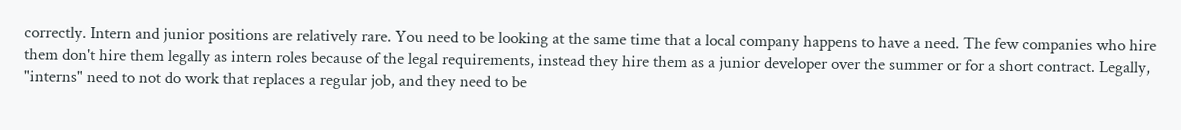correctly. Intern and junior positions are relatively rare. You need to be looking at the same time that a local company happens to have a need. The few companies who hire them don't hire them legally as intern roles because of the legal requirements, instead they hire them as a junior developer over the summer or for a short contract. Legally, "interns" need to not do work that replaces a regular job, and they need to be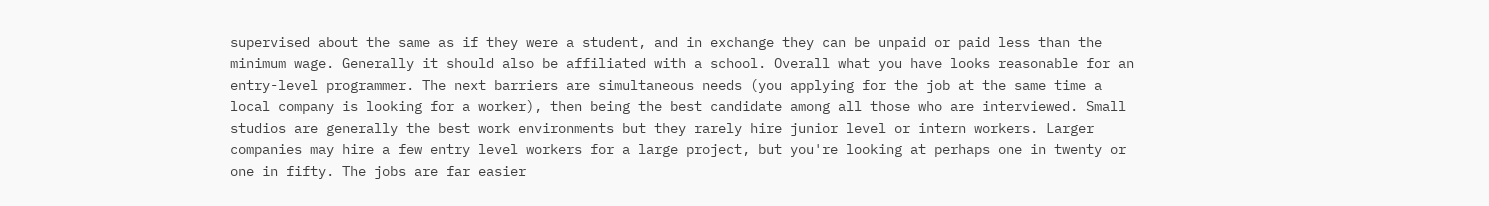supervised about the same as if they were a student, and in exchange they can be unpaid or paid less than the minimum wage. Generally it should also be affiliated with a school. Overall what you have looks reasonable for an entry-level programmer. The next barriers are simultaneous needs (you applying for the job at the same time a local company is looking for a worker), then being the best candidate among all those who are interviewed. Small studios are generally the best work environments but they rarely hire junior level or intern workers. Larger companies may hire a few entry level workers for a large project, but you're looking at perhaps one in twenty or one in fifty. The jobs are far easier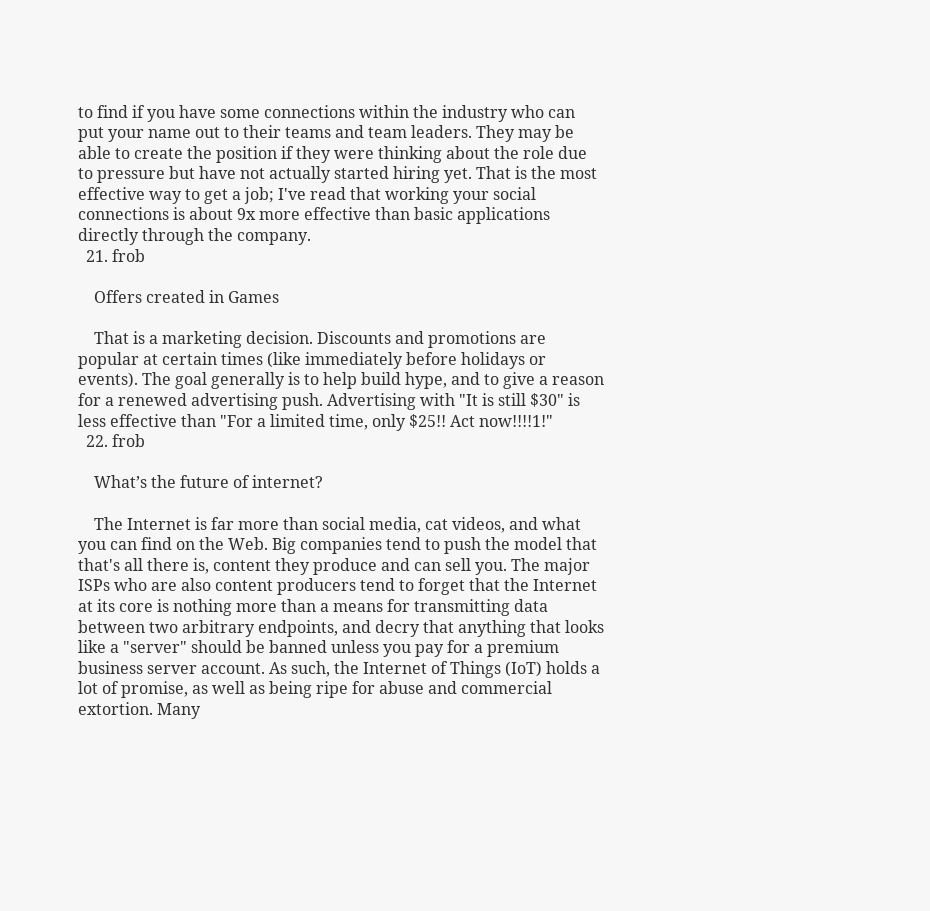to find if you have some connections within the industry who can put your name out to their teams and team leaders. They may be able to create the position if they were thinking about the role due to pressure but have not actually started hiring yet. That is the most effective way to get a job; I've read that working your social connections is about 9x more effective than basic applications directly through the company.
  21. frob

    Offers created in Games

    That is a marketing decision. Discounts and promotions are popular at certain times (like immediately before holidays or events). The goal generally is to help build hype, and to give a reason for a renewed advertising push. Advertising with "It is still $30" is less effective than "For a limited time, only $25!! Act now!!!!1!"
  22. frob

    What’s the future of internet?

    The Internet is far more than social media, cat videos, and what you can find on the Web. Big companies tend to push the model that that's all there is, content they produce and can sell you. The major ISPs who are also content producers tend to forget that the Internet at its core is nothing more than a means for transmitting data between two arbitrary endpoints, and decry that anything that looks like a "server" should be banned unless you pay for a premium business server account. As such, the Internet of Things (IoT) holds a lot of promise, as well as being ripe for abuse and commercial extortion. Many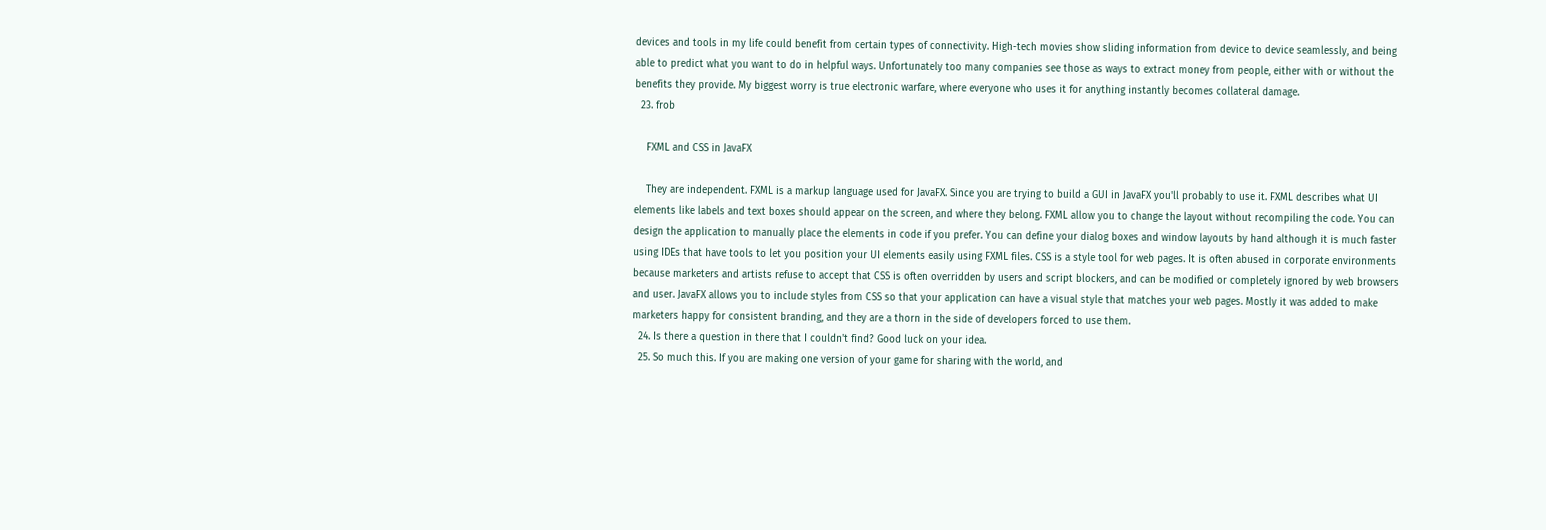devices and tools in my life could benefit from certain types of connectivity. High-tech movies show sliding information from device to device seamlessly, and being able to predict what you want to do in helpful ways. Unfortunately too many companies see those as ways to extract money from people, either with or without the benefits they provide. My biggest worry is true electronic warfare, where everyone who uses it for anything instantly becomes collateral damage.
  23. frob

    FXML and CSS in JavaFX

    They are independent. FXML is a markup language used for JavaFX. Since you are trying to build a GUI in JavaFX you'll probably to use it. FXML describes what UI elements like labels and text boxes should appear on the screen, and where they belong. FXML allow you to change the layout without recompiling the code. You can design the application to manually place the elements in code if you prefer. You can define your dialog boxes and window layouts by hand although it is much faster using IDEs that have tools to let you position your UI elements easily using FXML files. CSS is a style tool for web pages. It is often abused in corporate environments because marketers and artists refuse to accept that CSS is often overridden by users and script blockers, and can be modified or completely ignored by web browsers and user. JavaFX allows you to include styles from CSS so that your application can have a visual style that matches your web pages. Mostly it was added to make marketers happy for consistent branding, and they are a thorn in the side of developers forced to use them.
  24. Is there a question in there that I couldn't find? Good luck on your idea.
  25. So much this. If you are making one version of your game for sharing with the world, and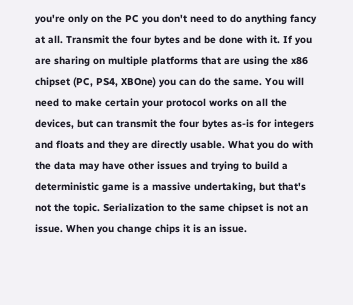you're only on the PC you don't need to do anything fancy at all. Transmit the four bytes and be done with it. If you are sharing on multiple platforms that are using the x86 chipset (PC, PS4, XBOne) you can do the same. You will need to make certain your protocol works on all the devices, but can transmit the four bytes as-is for integers and floats and they are directly usable. What you do with the data may have other issues and trying to build a deterministic game is a massive undertaking, but that's not the topic. Serialization to the same chipset is not an issue. When you change chips it is an issue.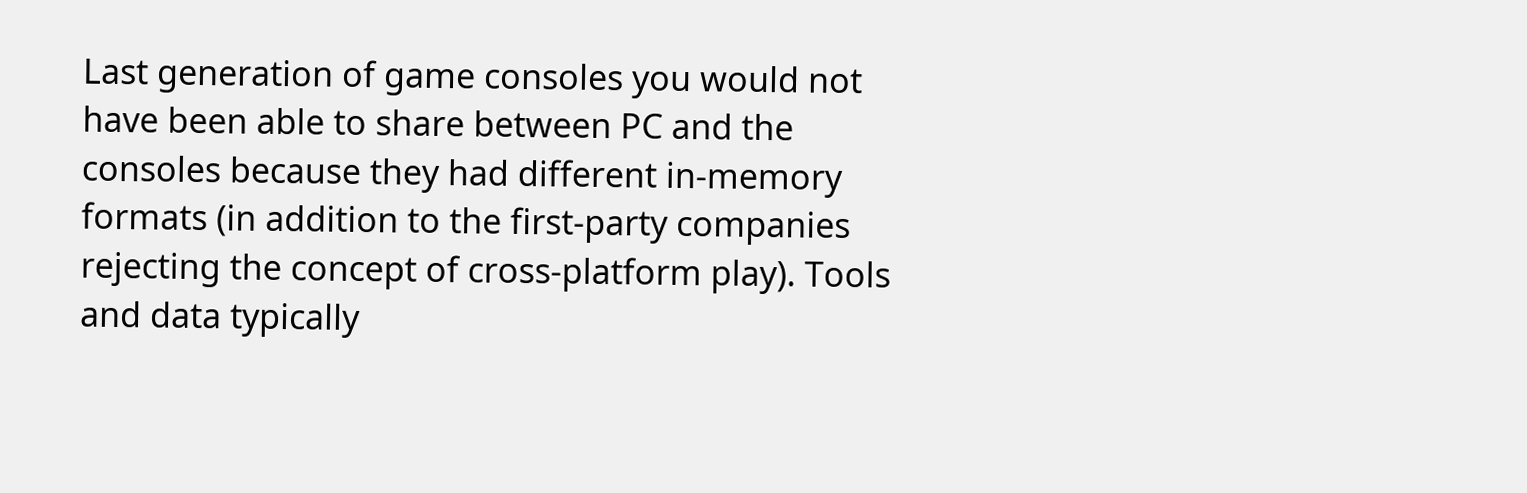Last generation of game consoles you would not have been able to share between PC and the consoles because they had different in-memory formats (in addition to the first-party companies rejecting the concept of cross-platform play). Tools and data typically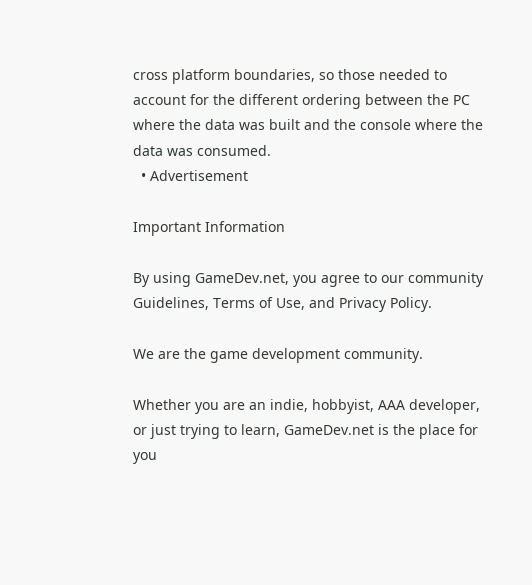cross platform boundaries, so those needed to account for the different ordering between the PC where the data was built and the console where the data was consumed.
  • Advertisement

Important Information

By using GameDev.net, you agree to our community Guidelines, Terms of Use, and Privacy Policy.

We are the game development community.

Whether you are an indie, hobbyist, AAA developer, or just trying to learn, GameDev.net is the place for you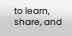to learn, share, and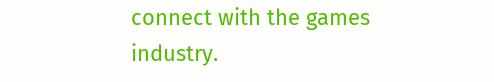connect with the games industry.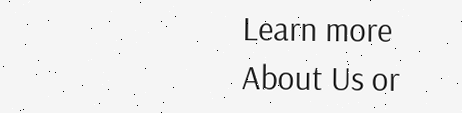Learn more About Us or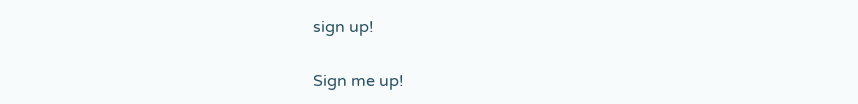sign up!

Sign me up!